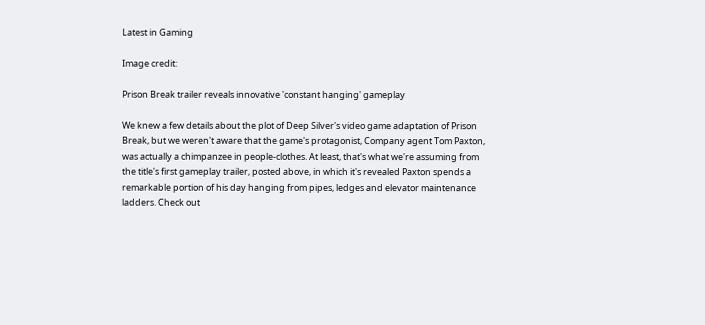Latest in Gaming

Image credit:

Prison Break trailer reveals innovative 'constant hanging' gameplay

We knew a few details about the plot of Deep Silver's video game adaptation of Prison Break, but we weren't aware that the game's protagonist, Company agent Tom Paxton, was actually a chimpanzee in people-clothes. At least, that's what we're assuming from the title's first gameplay trailer, posted above, in which it's revealed Paxton spends a remarkable portion of his day hanging from pipes, ledges and elevator maintenance ladders. Check out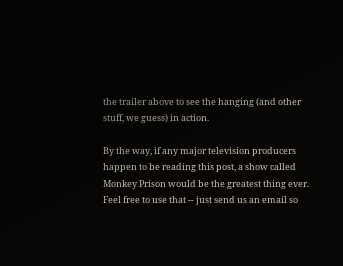the trailer above to see the hanging (and other stuff, we guess) in action.

By the way, if any major television producers happen to be reading this post, a show called Monkey Prison would be the greatest thing ever. Feel free to use that -- just send us an email so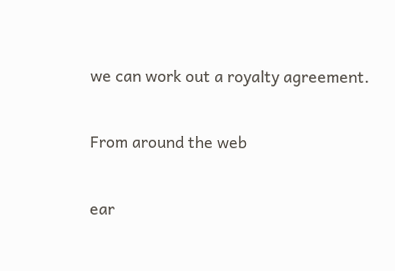we can work out a royalty agreement.

From around the web

ear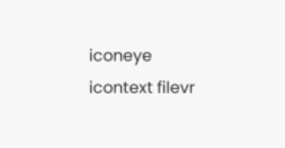iconeye icontext filevr